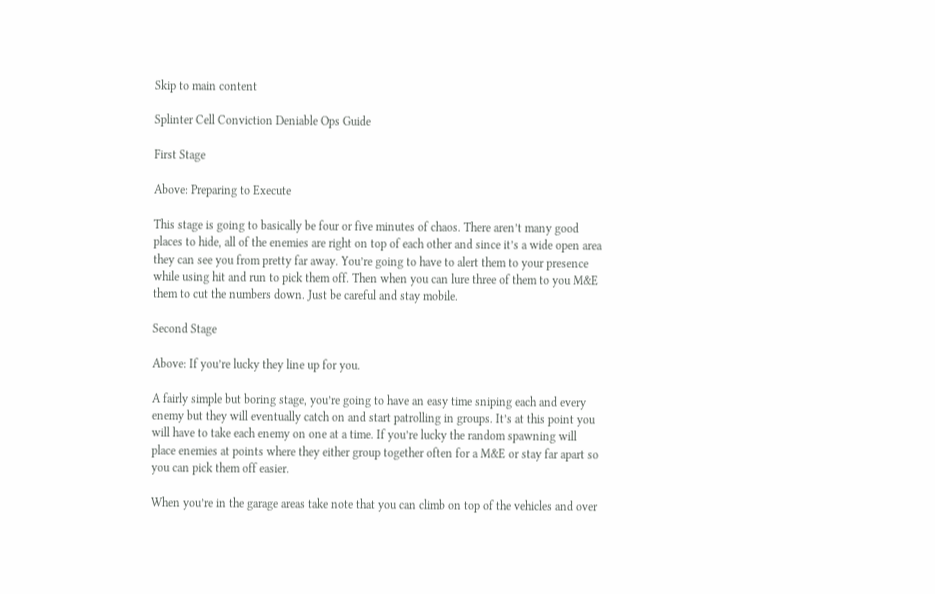Skip to main content

Splinter Cell Conviction Deniable Ops Guide

First Stage

Above: Preparing to Execute

This stage is going to basically be four or five minutes of chaos. There aren’t many good places to hide, all of the enemies are right on top of each other and since it’s a wide open area they can see you from pretty far away. You’re going to have to alert them to your presence while using hit and run to pick them off. Then when you can lure three of them to you M&E them to cut the numbers down. Just be careful and stay mobile.

Second Stage

Above: If you’re lucky they line up for you.

A fairly simple but boring stage, you’re going to have an easy time sniping each and every enemy but they will eventually catch on and start patrolling in groups. It’s at this point you will have to take each enemy on one at a time. If you’re lucky the random spawning will place enemies at points where they either group together often for a M&E or stay far apart so you can pick them off easier.

When you’re in the garage areas take note that you can climb on top of the vehicles and over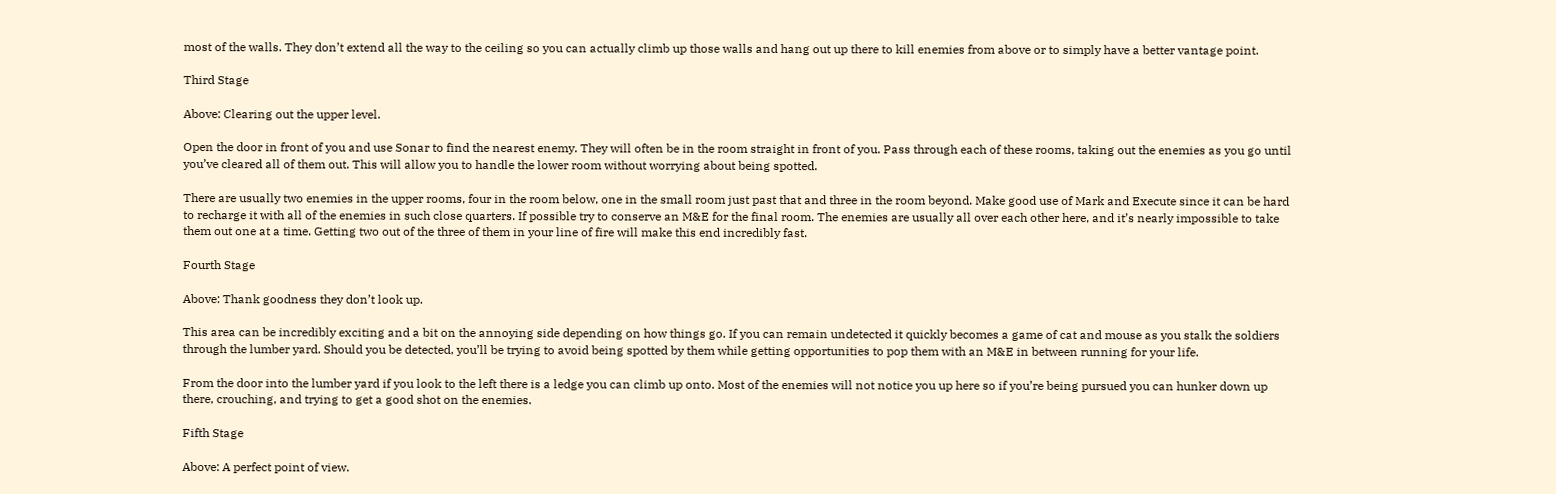most of the walls. They don’t extend all the way to the ceiling so you can actually climb up those walls and hang out up there to kill enemies from above or to simply have a better vantage point.

Third Stage

Above: Clearing out the upper level.

Open the door in front of you and use Sonar to find the nearest enemy. They will often be in the room straight in front of you. Pass through each of these rooms, taking out the enemies as you go until you’ve cleared all of them out. This will allow you to handle the lower room without worrying about being spotted.

There are usually two enemies in the upper rooms, four in the room below, one in the small room just past that and three in the room beyond. Make good use of Mark and Execute since it can be hard to recharge it with all of the enemies in such close quarters. If possible try to conserve an M&E for the final room. The enemies are usually all over each other here, and it’s nearly impossible to take them out one at a time. Getting two out of the three of them in your line of fire will make this end incredibly fast.

Fourth Stage

Above: Thank goodness they don’t look up.

This area can be incredibly exciting and a bit on the annoying side depending on how things go. If you can remain undetected it quickly becomes a game of cat and mouse as you stalk the soldiers through the lumber yard. Should you be detected, you’ll be trying to avoid being spotted by them while getting opportunities to pop them with an M&E in between running for your life.

From the door into the lumber yard if you look to the left there is a ledge you can climb up onto. Most of the enemies will not notice you up here so if you’re being pursued you can hunker down up there, crouching, and trying to get a good shot on the enemies.

Fifth Stage

Above: A perfect point of view.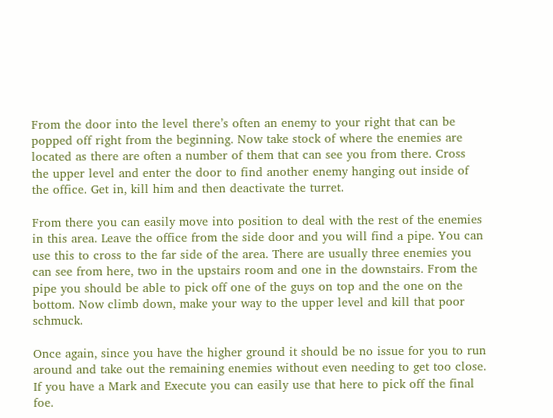From the door into the level there’s often an enemy to your right that can be popped off right from the beginning. Now take stock of where the enemies are located as there are often a number of them that can see you from there. Cross the upper level and enter the door to find another enemy hanging out inside of the office. Get in, kill him and then deactivate the turret.

From there you can easily move into position to deal with the rest of the enemies in this area. Leave the office from the side door and you will find a pipe. You can use this to cross to the far side of the area. There are usually three enemies you can see from here, two in the upstairs room and one in the downstairs. From the pipe you should be able to pick off one of the guys on top and the one on the bottom. Now climb down, make your way to the upper level and kill that poor schmuck.

Once again, since you have the higher ground it should be no issue for you to run around and take out the remaining enemies without even needing to get too close. If you have a Mark and Execute you can easily use that here to pick off the final foe.